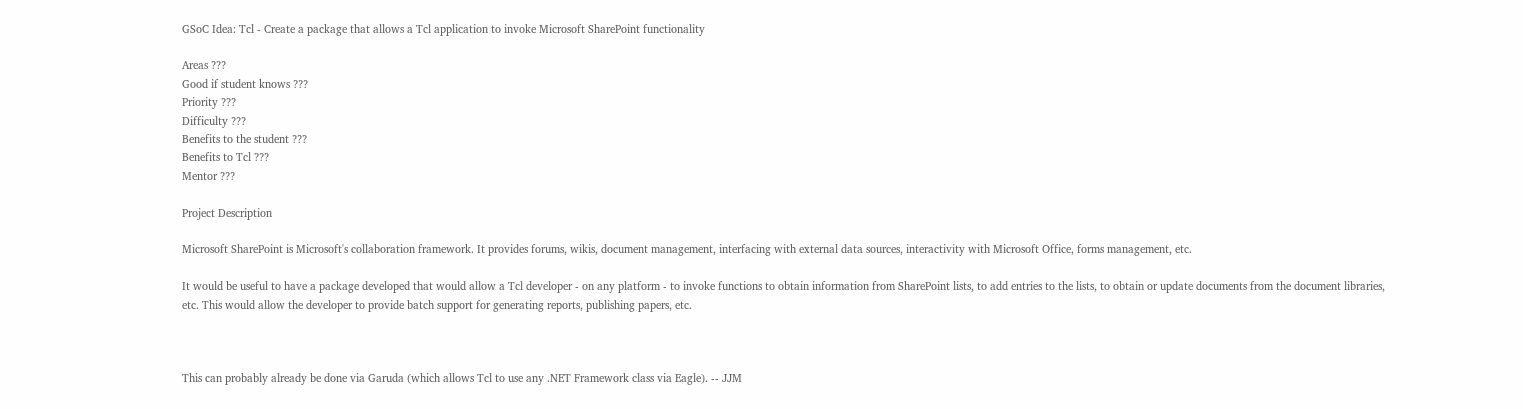GSoC Idea: Tcl - Create a package that allows a Tcl application to invoke Microsoft SharePoint functionality

Areas ???
Good if student knows ???
Priority ???
Difficulty ???
Benefits to the student ???
Benefits to Tcl ???
Mentor ???

Project Description

Microsoft SharePoint is Microsoft's collaboration framework. It provides forums, wikis, document management, interfacing with external data sources, interactivity with Microsoft Office, forms management, etc.

It would be useful to have a package developed that would allow a Tcl developer - on any platform - to invoke functions to obtain information from SharePoint lists, to add entries to the lists, to obtain or update documents from the document libraries, etc. This would allow the developer to provide batch support for generating reports, publishing papers, etc.



This can probably already be done via Garuda (which allows Tcl to use any .NET Framework class via Eagle). -- JJM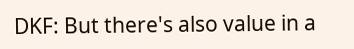DKF: But there's also value in a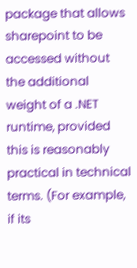package that allows sharepoint to be accessed without the additional weight of a .NET runtime, provided this is reasonably practical in technical terms. (For example, if its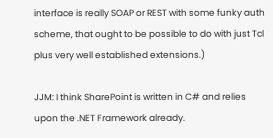interface is really SOAP or REST with some funky auth scheme, that ought to be possible to do with just Tcl plus very well established extensions.)

JJM: I think SharePoint is written in C# and relies upon the .NET Framework already.